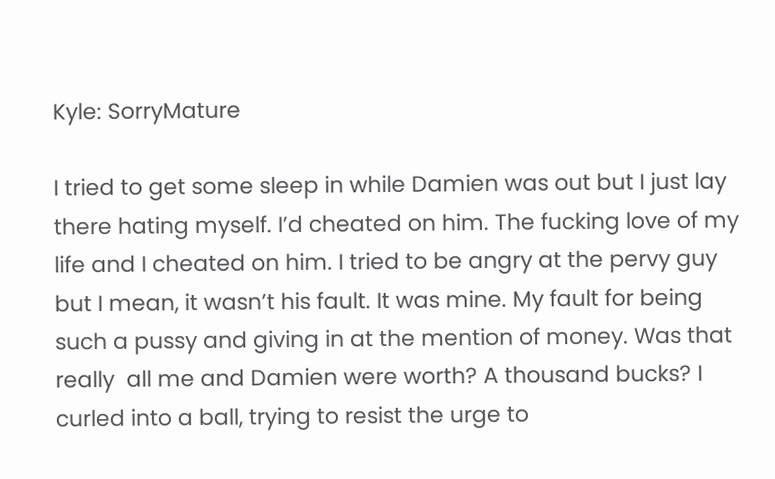Kyle: SorryMature

I tried to get some sleep in while Damien was out but I just lay there hating myself. I’d cheated on him. The fucking love of my life and I cheated on him. I tried to be angry at the pervy guy but I mean, it wasn’t his fault. It was mine. My fault for being such a pussy and giving in at the mention of money. Was that really  all me and Damien were worth? A thousand bucks? I curled into a ball, trying to resist the urge to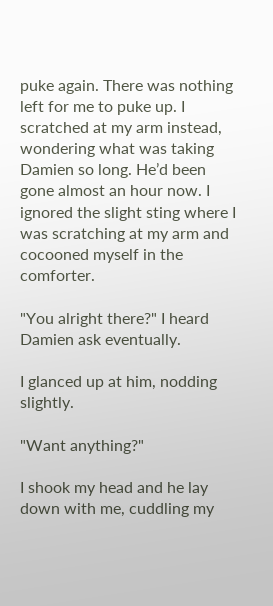puke again. There was nothing left for me to puke up. I scratched at my arm instead, wondering what was taking Damien so long. He’d been gone almost an hour now. I ignored the slight sting where I was scratching at my arm and cocooned myself in the comforter.

"You alright there?" I heard Damien ask eventually.

I glanced up at him, nodding slightly.

"Want anything?"

I shook my head and he lay down with me, cuddling my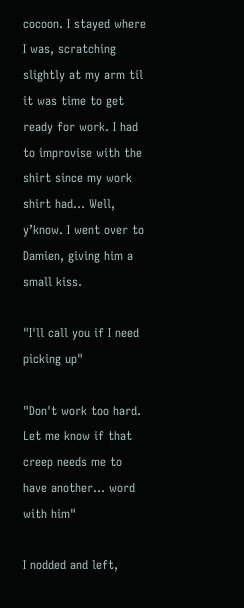cocoon. I stayed where I was, scratching slightly at my arm til it was time to get ready for work. I had to improvise with the shirt since my work shirt had... Well, y’know. I went over to Damien, giving him a small kiss.

"I'll call you if I need picking up"

"Don't work too hard. Let me know if that creep needs me to have another... word with him"

I nodded and left,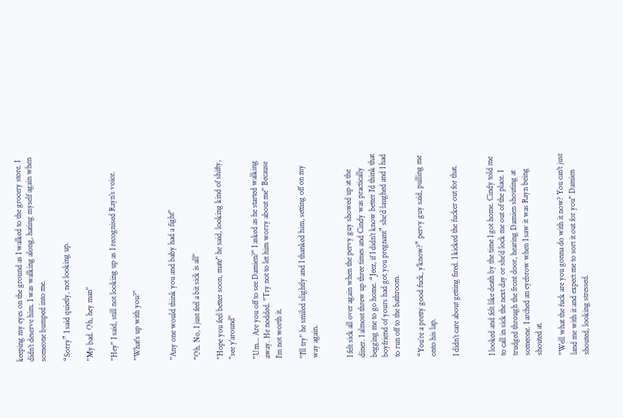keeping my eyes on the ground as I walked to the grocery store. I didn’t deserve him. I was walking along, hating myself again when someone bumped into me.

“Sorry” I said quietly, not looking up.

"My bad. Oh, hey man"

"Hey" I said, still not looking up as I recognised Rayn’s voice.

"What's up with you?"


"Any one would think you and baby had a fight"

"Oh. No, I just feel a bit sick is all"

"Hope you feel better soon, mate" he said, looking kind of shifty, "see y'around"

"Um... Are you off to see Damien?" I asked as he started walking away. He nodded. "Try not to let him worry about me" Because I’m not worth it.

"I'll try" he smiled slightly and I thanked him, setting off on my way again.


I felt sick all over again when the pervy guy showed up at the diner. I almost threw up three times and Cindy was practically begging me to go home. “Jeez, if I didn’t know better I’d think that boyfriend of yours had got you pregnant” she’d laughed and I had to run off to the bathroom.

“You’re a pretty good fuck, y’know?” pervy guy said, pulling me onto his lap.

I didn’t care about getting fired. I kicked the fucker out for that.


I looked and felt like death by the time I got home. Cindy told me to call in sick the next day or she’d lock me out of the place. I trudged through the front door, hearing Damien shouting at someone. I arched an eyebrow when I saw it was Rayn being shouted at.

"Well what the fuck are you gonna do with it now? You can't just land me with it and expect me to sort it out for you" Damien shouted, looking stressed.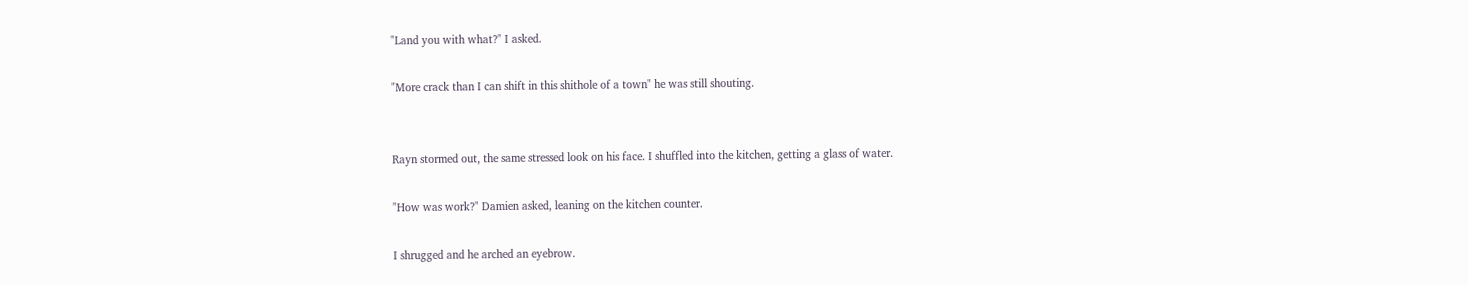"Land you with what?" I asked.

"More crack than I can shift in this shithole of a town" he was still shouting.


Rayn stormed out, the same stressed look on his face. I shuffled into the kitchen, getting a glass of water.

"How was work?" Damien asked, leaning on the kitchen counter.

I shrugged and he arched an eyebrow.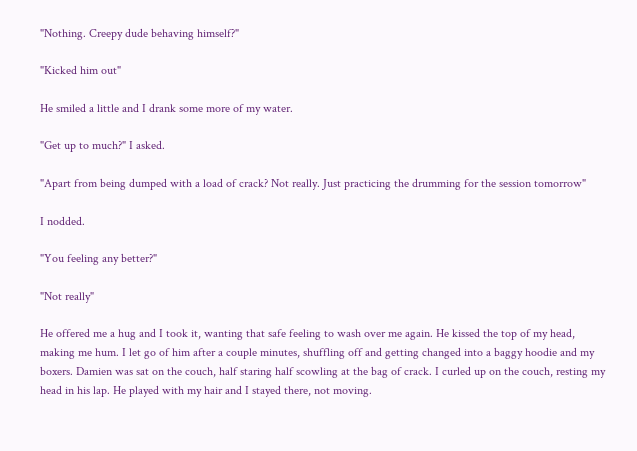"Nothing. Creepy dude behaving himself?"

"Kicked him out"

He smiled a little and I drank some more of my water.

"Get up to much?" I asked.

"Apart from being dumped with a load of crack? Not really. Just practicing the drumming for the session tomorrow"

I nodded.

"You feeling any better?"

"Not really"

He offered me a hug and I took it, wanting that safe feeling to wash over me again. He kissed the top of my head, making me hum. I let go of him after a couple minutes, shuffling off and getting changed into a baggy hoodie and my boxers. Damien was sat on the couch, half staring half scowling at the bag of crack. I curled up on the couch, resting my head in his lap. He played with my hair and I stayed there, not moving.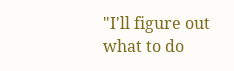"I'll figure out what to do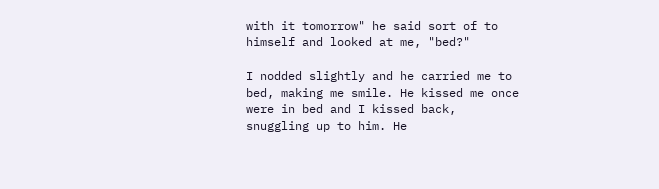with it tomorrow" he said sort of to himself and looked at me, "bed?"

I nodded slightly and he carried me to bed, making me smile. He kissed me once were in bed and I kissed back, snuggling up to him. He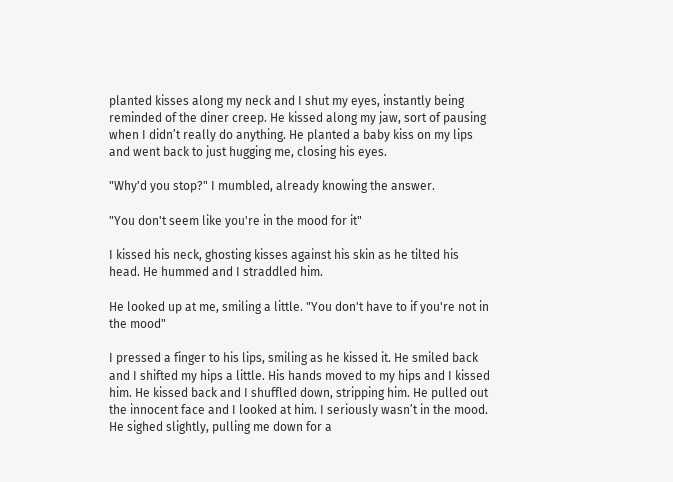planted kisses along my neck and I shut my eyes, instantly being reminded of the diner creep. He kissed along my jaw, sort of pausing when I didn’t really do anything. He planted a baby kiss on my lips and went back to just hugging me, closing his eyes.

"Why'd you stop?" I mumbled, already knowing the answer.

"You don't seem like you're in the mood for it"

I kissed his neck, ghosting kisses against his skin as he tilted his head. He hummed and I straddled him.

He looked up at me, smiling a little. "You don't have to if you're not in the mood"

I pressed a finger to his lips, smiling as he kissed it. He smiled back and I shifted my hips a little. His hands moved to my hips and I kissed him. He kissed back and I shuffled down, stripping him. He pulled out the innocent face and I looked at him. I seriously wasn’t in the mood. He sighed slightly, pulling me down for a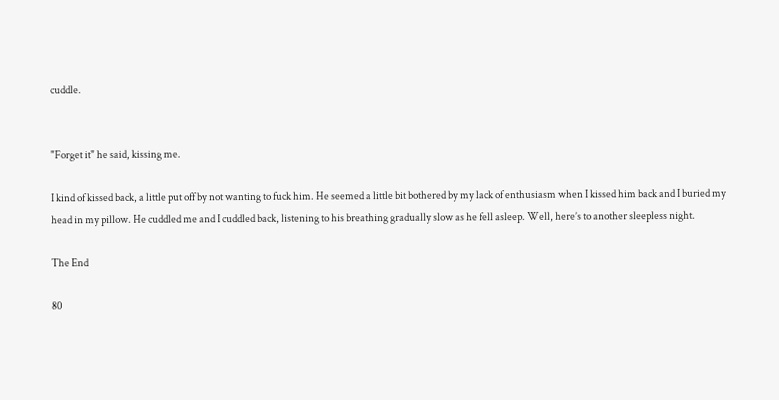cuddle.


"Forget it" he said, kissing me.

I kind of kissed back, a little put off by not wanting to fuck him. He seemed a little bit bothered by my lack of enthusiasm when I kissed him back and I buried my head in my pillow. He cuddled me and I cuddled back, listening to his breathing gradually slow as he fell asleep. Well, here’s to another sleepless night.

The End

80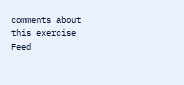comments about this exercise Feed